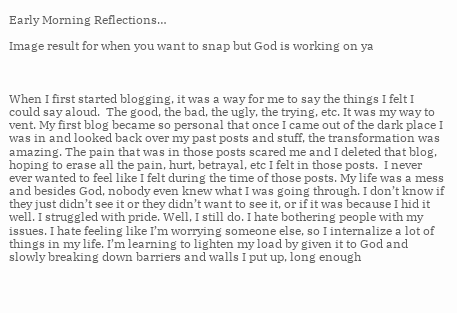Early Morning Reflections…

Image result for when you want to snap but God is working on ya



When I first started blogging, it was a way for me to say the things I felt I could say aloud.  The good, the bad, the ugly, the trying, etc. It was my way to vent. My first blog became so personal that once I came out of the dark place I was in and looked back over my past posts and stuff, the transformation was amazing. The pain that was in those posts scared me and I deleted that blog, hoping to erase all the pain, hurt, betrayal, etc I felt in those posts.  I never ever wanted to feel like I felt during the time of those posts. My life was a mess and besides God, nobody even knew what I was going through. I don’t know if they just didn’t see it or they didn’t want to see it, or if it was because I hid it well. I struggled with pride. Well, I still do. I hate bothering people with my issues. I hate feeling like I’m worrying someone else, so I internalize a lot of things in my life. I’m learning to lighten my load by given it to God and slowly breaking down barriers and walls I put up, long enough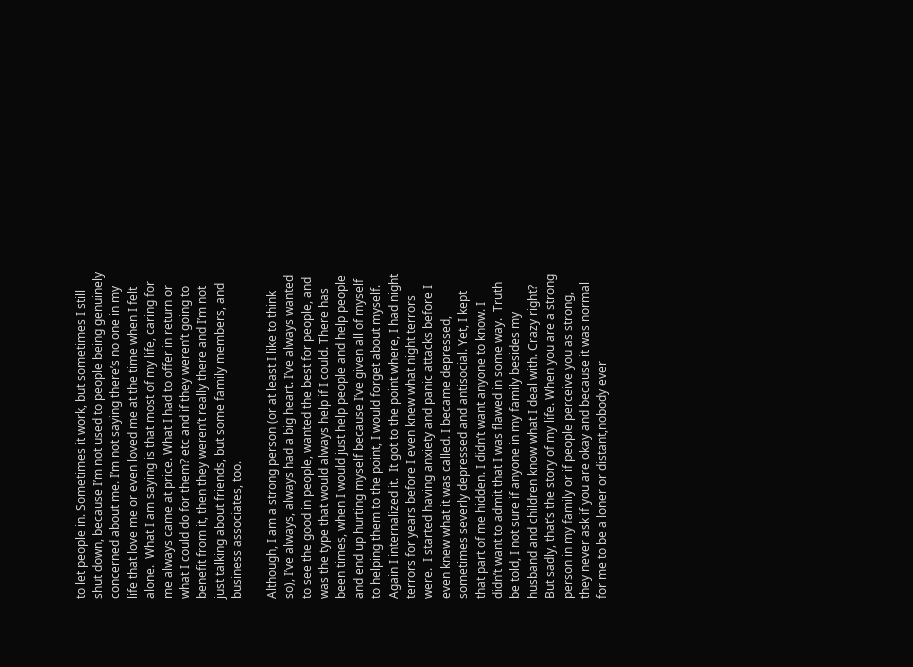to let people in. Sometimes it work, but sometimes I still shut down, because I’m not used to people being genuinely concerned about me. I’m not saying there’s no one in my life that love me or even loved me at the time when I felt alone.  What I am saying is that most of my life, caring for me always came at price. What I had to offer in return or what I could do for them? etc and if they weren’t going to benefit from it, then they weren’t really there and I’m not just talking about friends, but some family members, and business associates, too.

Although, I am a strong person (or at least I like to think so), I’ve always, always had a big heart. I’ve always wanted to see the good in people, wanted the best for people, and was the type that would always help if I could. There has been times, when I would just help people and help people and end up hurting myself because I’ve given all of myself to helping them to the point, I would forget about myself. Again I internalized it.  It got to the point where, I had night terrors for years before I even knew what night terrors were.  I started having anxiety and panic attacks before I even knew what it was called. I became depressed, sometimes severly depressed and antisocial. Yet, I kept that part of me hidden. I didn’t want anyone to know. I didn’t want to admit that I was flawed in some way.  Truth be told, I not sure if anyone in my family besides my husband and children know what I deal with. Crazy right? But sadly, that’s the story of my life. When you are a strong person in my family or if people perceive you as strong, they never ask if you are okay and because it was normal for me to be a loner or distant,nobody ever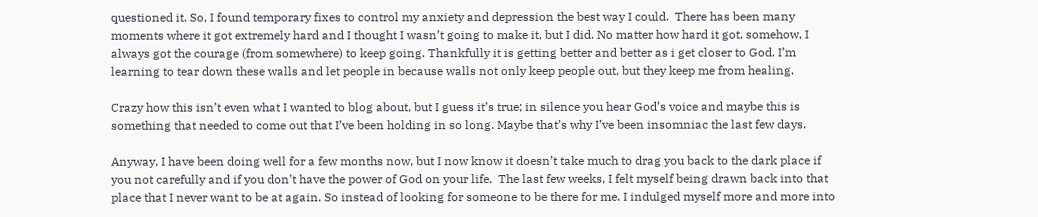questioned it. So, I found temporary fixes to control my anxiety and depression the best way I could.  There has been many moments where it got extremely hard and I thought I wasn’t going to make it, but I did. No matter how hard it got, somehow, I always got the courage (from somewhere) to keep going. Thankfully it is getting better and better as i get closer to God. I’m learning to tear down these walls and let people in because walls not only keep people out, but they keep me from healing.

Crazy how this isn’t even what I wanted to blog about, but I guess it’s true; in silence you hear God’s voice and maybe this is something that needed to come out that I’ve been holding in so long. Maybe that’s why I’ve been insomniac the last few days.

Anyway, I have been doing well for a few months now, but I now know it doesn’t take much to drag you back to the dark place if you not carefully and if you don’t have the power of God on your life.  The last few weeks, I felt myself being drawn back into that place that I never want to be at again. So instead of looking for someone to be there for me. I indulged myself more and more into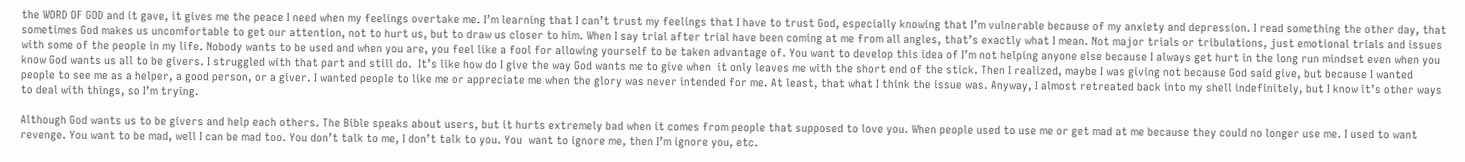the WORD OF GOD and it gave, it gives me the peace I need when my feelings overtake me. I’m learning that I can’t trust my feelings that I have to trust God, especially knowing that I’m vulnerable because of my anxiety and depression. I read something the other day, that sometimes God makes us uncomfortable to get our attention, not to hurt us, but to draw us closer to him. When I say trial after trial have been coming at me from all angles, that’s exactly what I mean. Not major trials or tribulations, just emotional trials and issues with some of the people in my life. Nobody wants to be used and when you are, you feel like a fool for allowing yourself to be taken advantage of. You want to develop this idea of I’m not helping anyone else because I always get hurt in the long run mindset even when you know God wants us all to be givers. I struggled with that part and still do.  It’s like how do I give the way God wants me to give when  it only leaves me with the short end of the stick. Then I realized, maybe I was giving not because God said give, but because I wanted people to see me as a helper, a good person, or a giver. I wanted people to like me or appreciate me when the glory was never intended for me. At least, that what I think the issue was. Anyway, I almost retreated back into my shell indefinitely, but I know it’s other ways to deal with things, so I’m trying.

Although God wants us to be givers and help each others. The Bible speaks about users, but it hurts extremely bad when it comes from people that supposed to love you. When people used to use me or get mad at me because they could no longer use me. I used to want revenge. You want to be mad, well I can be mad too. You don’t talk to me, I don’t talk to you. You  want to ignore me, then I’m ignore you, etc.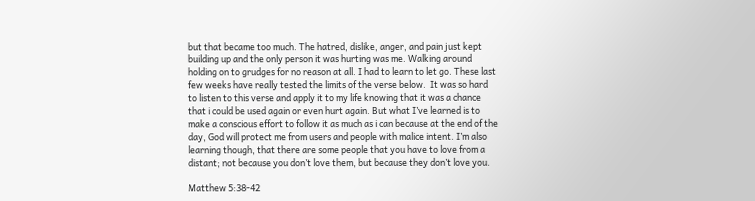but that became too much. The hatred, dislike, anger, and pain just kept building up and the only person it was hurting was me. Walking around holding on to grudges for no reason at all. I had to learn to let go. These last few weeks have really tested the limits of the verse below.  It was so hard to listen to this verse and apply it to my life knowing that it was a chance that i could be used again or even hurt again. But what I’ve learned is to make a conscious effort to follow it as much as i can because at the end of the day, God will protect me from users and people with malice intent. I’m also learning though, that there are some people that you have to love from a distant; not because you don’t love them, but because they don’t love you.

Matthew 5:38-42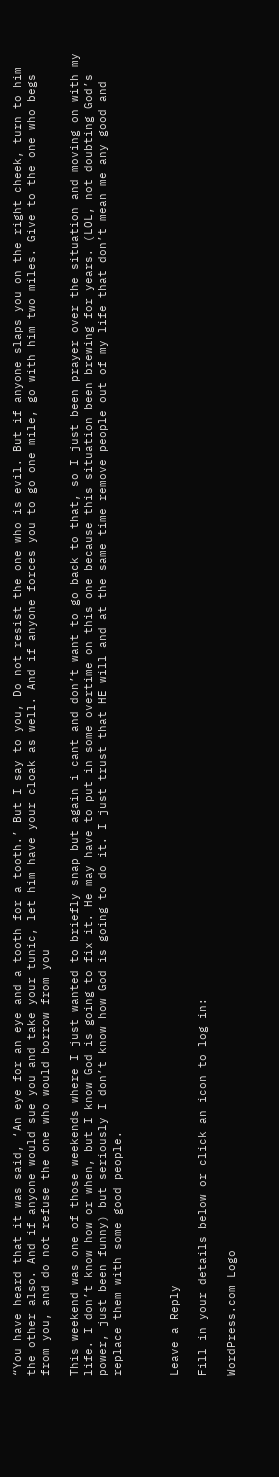“You have heard that it was said, ‘An eye for an eye and a tooth for a tooth.’ But I say to you, Do not resist the one who is evil. But if anyone slaps you on the right cheek, turn to him the other also. And if anyone would sue you and take your tunic, let him have your cloak as well. And if anyone forces you to go one mile, go with him two miles. Give to the one who begs from you, and do not refuse the one who would borrow from you

This weekend was one of those weekends where I just wanted to briefly snap but again i cant and don’t want to go back to that, so I just been prayer over the situation and moving on with my life. I don’t know how or when, but I know God is going to fix it. He may have to put in some overtime on this one because this situation been brewing for years. (LOL, not doubting God’s power, just been funny) but seriously I don’t know how God is going to do it. I just trust that HE will and at the same time remove people out of my life that don’t mean me any good and replace them with some good people.



Leave a Reply

Fill in your details below or click an icon to log in:

WordPress.com Logo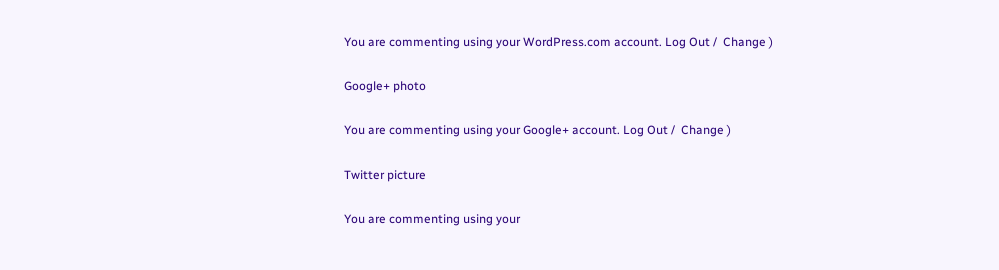You are commenting using your WordPress.com account. Log Out /  Change )

Google+ photo

You are commenting using your Google+ account. Log Out /  Change )

Twitter picture

You are commenting using your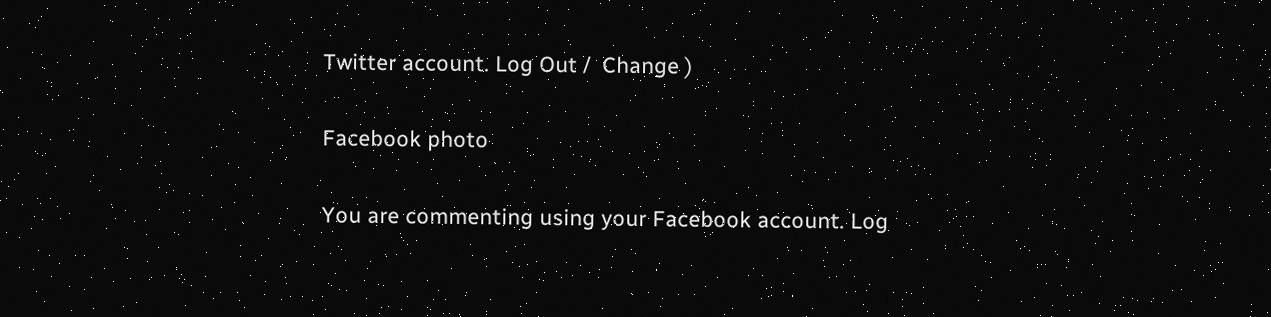Twitter account. Log Out /  Change )

Facebook photo

You are commenting using your Facebook account. Log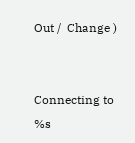Out /  Change )


Connecting to %s